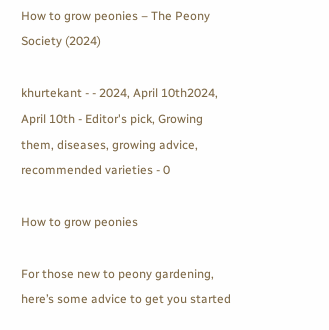How to grow peonies – The Peony Society (2024)

khurtekant - - 2024, April 10th2024, April 10th - Editor's pick, Growing them, diseases, growing advice, recommended varieties - 0

How to grow peonies

For those new to peony gardening, here’s some advice to get you started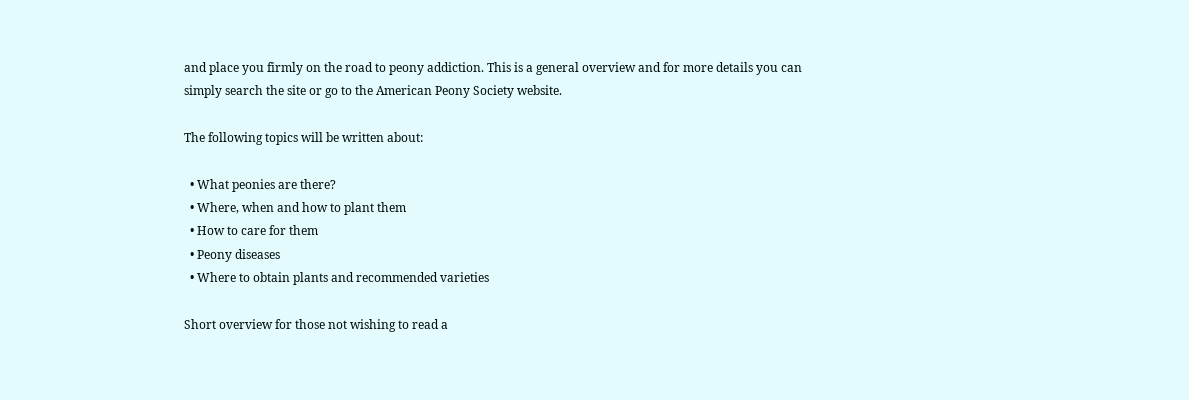and place you firmly on the road to peony addiction. This is a general overview and for more details you can simply search the site or go to the American Peony Society website.

The following topics will be written about:

  • What peonies are there?
  • Where, when and how to plant them
  • How to care for them
  • Peony diseases
  • Where to obtain plants and recommended varieties

Short overview for those not wishing to read a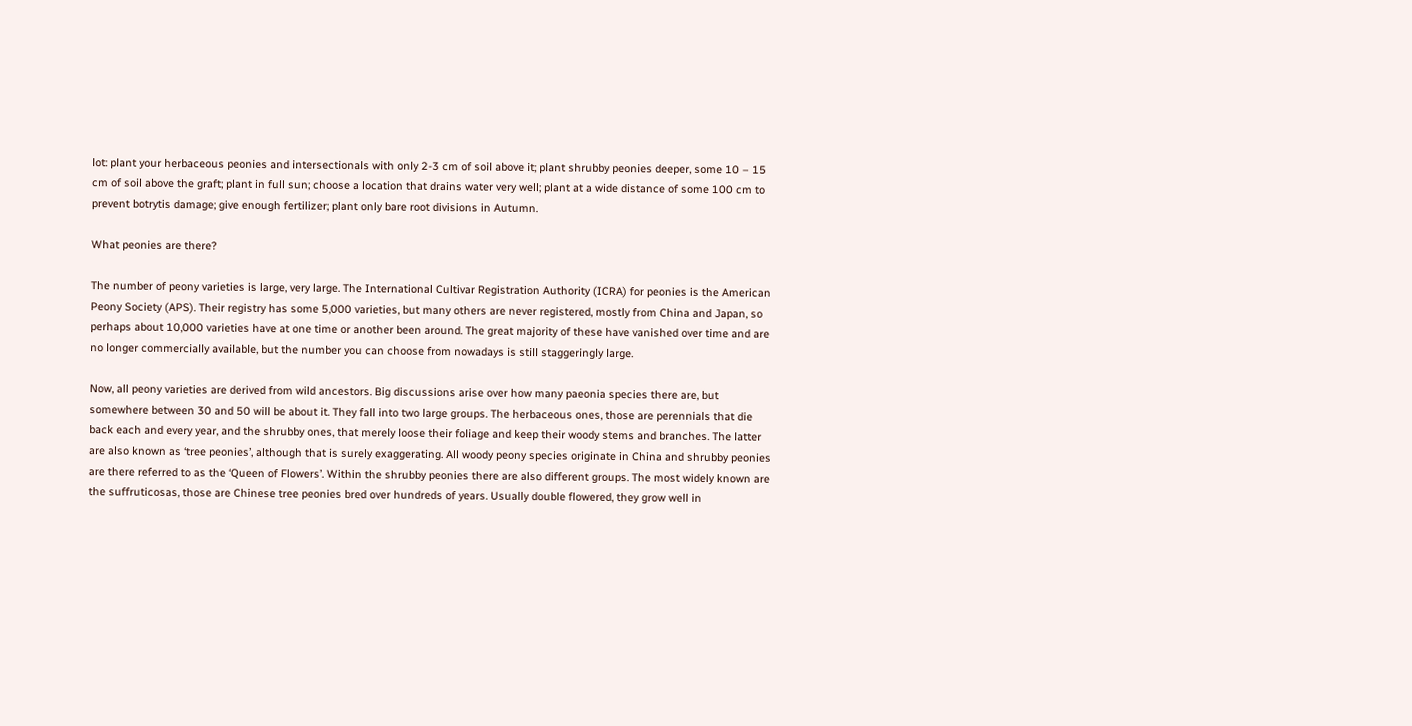lot: plant your herbaceous peonies and intersectionals with only 2-3 cm of soil above it; plant shrubby peonies deeper, some 10 – 15 cm of soil above the graft; plant in full sun; choose a location that drains water very well; plant at a wide distance of some 100 cm to prevent botrytis damage; give enough fertilizer; plant only bare root divisions in Autumn.

What peonies are there?

The number of peony varieties is large, very large. The International Cultivar Registration Authority (ICRA) for peonies is the American Peony Society (APS). Their registry has some 5,000 varieties, but many others are never registered, mostly from China and Japan, so perhaps about 10,000 varieties have at one time or another been around. The great majority of these have vanished over time and are no longer commercially available, but the number you can choose from nowadays is still staggeringly large.

Now, all peony varieties are derived from wild ancestors. Big discussions arise over how many paeonia species there are, but somewhere between 30 and 50 will be about it. They fall into two large groups. The herbaceous ones, those are perennials that die back each and every year, and the shrubby ones, that merely loose their foliage and keep their woody stems and branches. The latter are also known as ‘tree peonies’, although that is surely exaggerating. All woody peony species originate in China and shrubby peonies are there referred to as the ‘Queen of Flowers’. Within the shrubby peonies there are also different groups. The most widely known are the suffruticosas, those are Chinese tree peonies bred over hundreds of years. Usually double flowered, they grow well in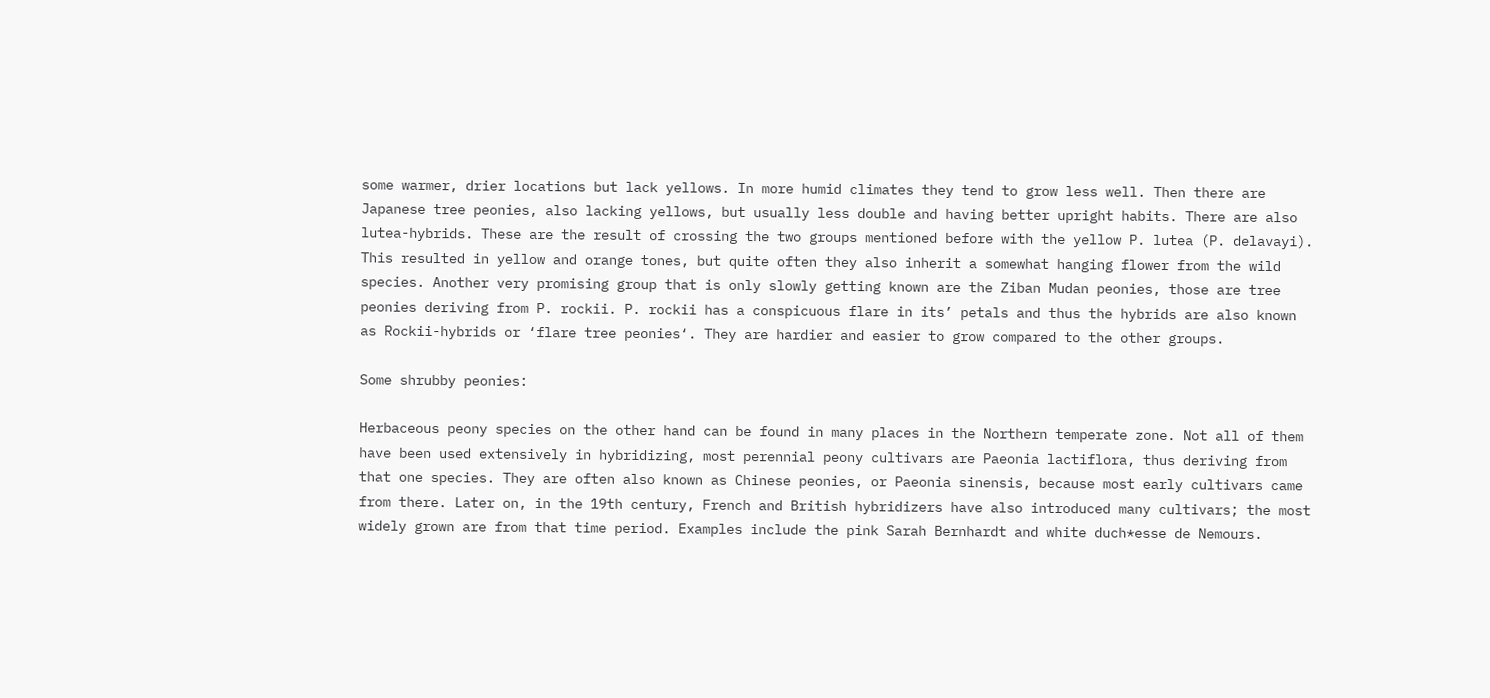some warmer, drier locations but lack yellows. In more humid climates they tend to grow less well. Then there are Japanese tree peonies, also lacking yellows, but usually less double and having better upright habits. There are also lutea-hybrids. These are the result of crossing the two groups mentioned before with the yellow P. lutea (P. delavayi). This resulted in yellow and orange tones, but quite often they also inherit a somewhat hanging flower from the wild species. Another very promising group that is only slowly getting known are the Ziban Mudan peonies, those are tree peonies deriving from P. rockii. P. rockii has a conspicuous flare in its’ petals and thus the hybrids are also known as Rockii-hybrids or ‘flare tree peonies‘. They are hardier and easier to grow compared to the other groups.

Some shrubby peonies:

Herbaceous peony species on the other hand can be found in many places in the Northern temperate zone. Not all of them have been used extensively in hybridizing, most perennial peony cultivars are Paeonia lactiflora, thus deriving from that one species. They are often also known as Chinese peonies, or Paeonia sinensis, because most early cultivars came from there. Later on, in the 19th century, French and British hybridizers have also introduced many cultivars; the most widely grown are from that time period. Examples include the pink Sarah Bernhardt and white duch*esse de Nemours.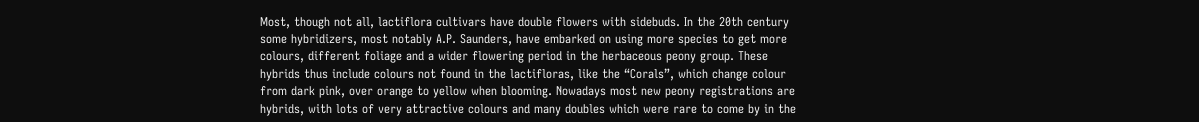Most, though not all, lactiflora cultivars have double flowers with sidebuds. In the 20th century some hybridizers, most notably A.P. Saunders, have embarked on using more species to get more colours, different foliage and a wider flowering period in the herbaceous peony group. These hybrids thus include colours not found in the lactifloras, like the “Corals”, which change colour from dark pink, over orange to yellow when blooming. Nowadays most new peony registrations are hybrids, with lots of very attractive colours and many doubles which were rare to come by in the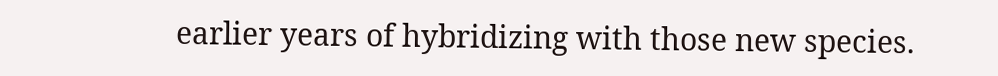earlier years of hybridizing with those new species.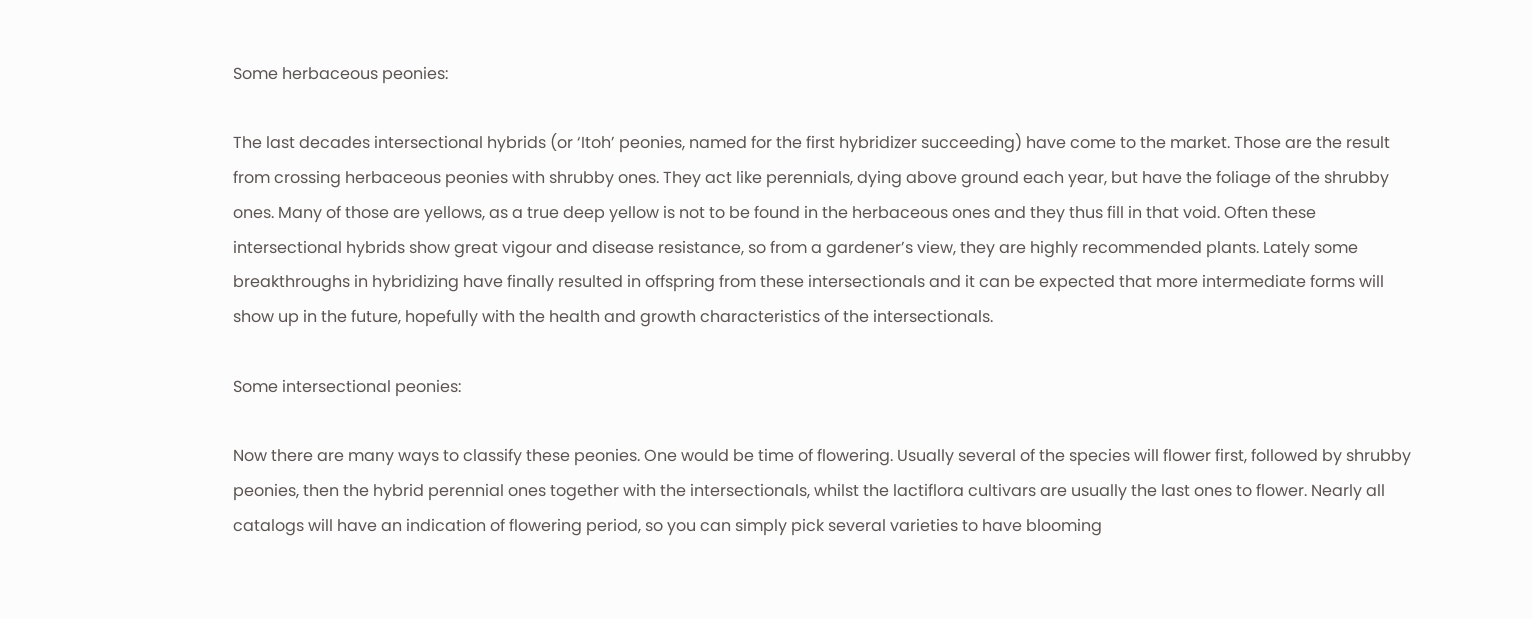Some herbaceous peonies:

The last decades intersectional hybrids (or ‘Itoh’ peonies, named for the first hybridizer succeeding) have come to the market. Those are the result from crossing herbaceous peonies with shrubby ones. They act like perennials, dying above ground each year, but have the foliage of the shrubby ones. Many of those are yellows, as a true deep yellow is not to be found in the herbaceous ones and they thus fill in that void. Often these intersectional hybrids show great vigour and disease resistance, so from a gardener’s view, they are highly recommended plants. Lately some breakthroughs in hybridizing have finally resulted in offspring from these intersectionals and it can be expected that more intermediate forms will show up in the future, hopefully with the health and growth characteristics of the intersectionals.

Some intersectional peonies:

Now there are many ways to classify these peonies. One would be time of flowering. Usually several of the species will flower first, followed by shrubby peonies, then the hybrid perennial ones together with the intersectionals, whilst the lactiflora cultivars are usually the last ones to flower. Nearly all catalogs will have an indication of flowering period, so you can simply pick several varieties to have blooming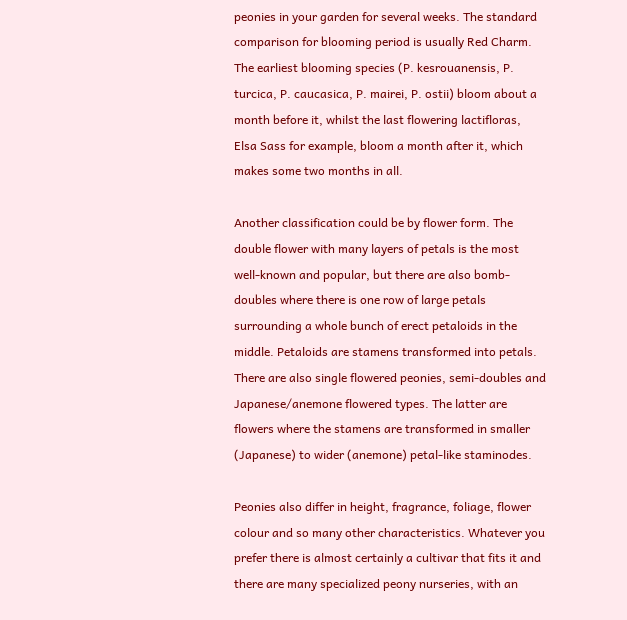peonies in your garden for several weeks. The standard comparison for blooming period is usually Red Charm. The earliest blooming species (P. kesrouanensis, P. turcica, P. caucasica, P. mairei, P. ostii) bloom about a month before it, whilst the last flowering lactifloras, Elsa Sass for example, bloom a month after it, which makes some two months in all.

Another classification could be by flower form. The double flower with many layers of petals is the most well-known and popular, but there are also bomb-doubles where there is one row of large petals surrounding a whole bunch of erect petaloids in the middle. Petaloids are stamens transformed into petals. There are also single flowered peonies, semi-doubles and Japanese/anemone flowered types. The latter are flowers where the stamens are transformed in smaller (Japanese) to wider (anemone) petal-like staminodes.

Peonies also differ in height, fragrance, foliage, flower colour and so many other characteristics. Whatever you prefer there is almost certainly a cultivar that fits it and there are many specialized peony nurseries, with an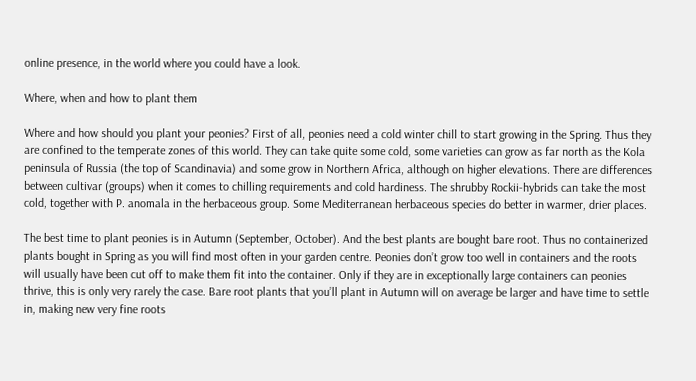online presence, in the world where you could have a look.

Where, when and how to plant them

Where and how should you plant your peonies? First of all, peonies need a cold winter chill to start growing in the Spring. Thus they are confined to the temperate zones of this world. They can take quite some cold, some varieties can grow as far north as the Kola peninsula of Russia (the top of Scandinavia) and some grow in Northern Africa, although on higher elevations. There are differences between cultivar (groups) when it comes to chilling requirements and cold hardiness. The shrubby Rockii-hybrids can take the most cold, together with P. anomala in the herbaceous group. Some Mediterranean herbaceous species do better in warmer, drier places.

The best time to plant peonies is in Autumn (September, October). And the best plants are bought bare root. Thus no containerized plants bought in Spring as you will find most often in your garden centre. Peonies don’t grow too well in containers and the roots will usually have been cut off to make them fit into the container. Only if they are in exceptionally large containers can peonies thrive, this is only very rarely the case. Bare root plants that you’ll plant in Autumn will on average be larger and have time to settle in, making new very fine roots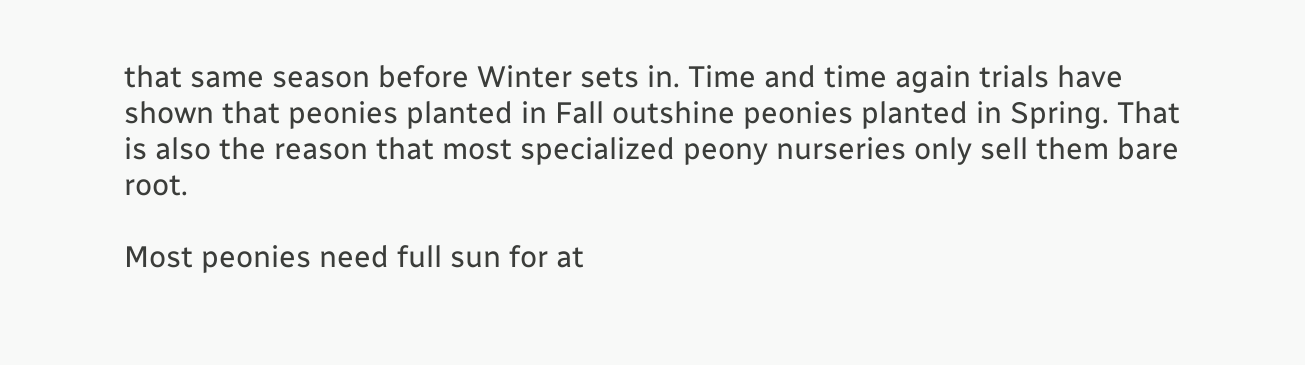that same season before Winter sets in. Time and time again trials have shown that peonies planted in Fall outshine peonies planted in Spring. That is also the reason that most specialized peony nurseries only sell them bare root.

Most peonies need full sun for at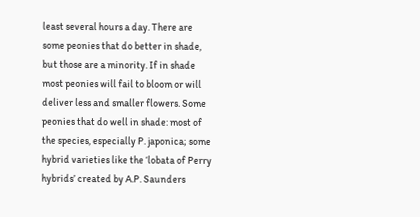least several hours a day. There are some peonies that do better in shade, but those are a minority. If in shade most peonies will fail to bloom or will deliver less and smaller flowers. Some peonies that do well in shade: most of the species, especially P. japonica; some hybrid varieties like the ‘lobata of Perry hybrids’ created by A.P. Saunders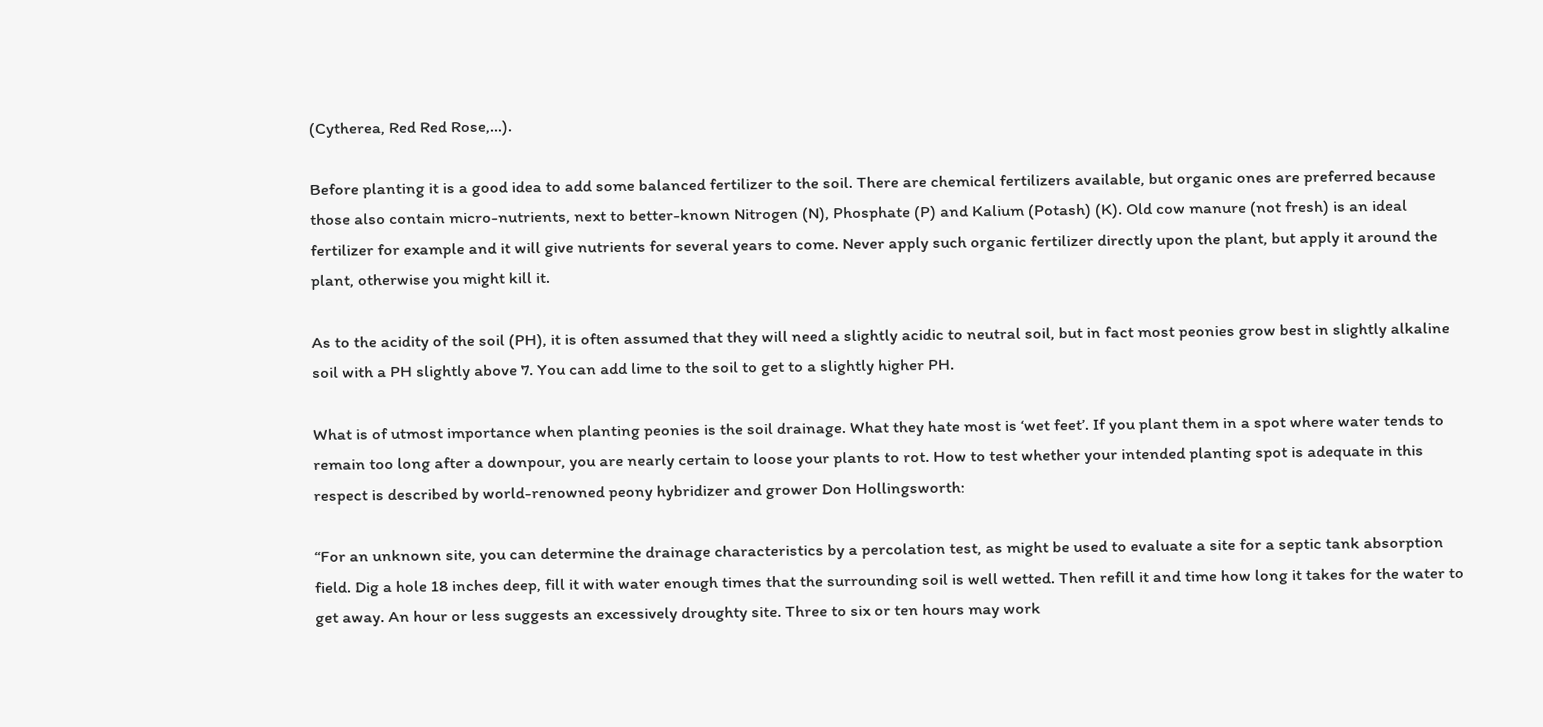(Cytherea, Red Red Rose,…).

Before planting it is a good idea to add some balanced fertilizer to the soil. There are chemical fertilizers available, but organic ones are preferred because those also contain micro-nutrients, next to better-known Nitrogen (N), Phosphate (P) and Kalium (Potash) (K). Old cow manure (not fresh) is an ideal fertilizer for example and it will give nutrients for several years to come. Never apply such organic fertilizer directly upon the plant, but apply it around the plant, otherwise you might kill it.

As to the acidity of the soil (PH), it is often assumed that they will need a slightly acidic to neutral soil, but in fact most peonies grow best in slightly alkaline soil with a PH slightly above 7. You can add lime to the soil to get to a slightly higher PH.

What is of utmost importance when planting peonies is the soil drainage. What they hate most is ‘wet feet’. If you plant them in a spot where water tends to remain too long after a downpour, you are nearly certain to loose your plants to rot. How to test whether your intended planting spot is adequate in this respect is described by world-renowned peony hybridizer and grower Don Hollingsworth:

“For an unknown site, you can determine the drainage characteristics by a percolation test, as might be used to evaluate a site for a septic tank absorption field. Dig a hole 18 inches deep, fill it with water enough times that the surrounding soil is well wetted. Then refill it and time how long it takes for the water to get away. An hour or less suggests an excessively droughty site. Three to six or ten hours may work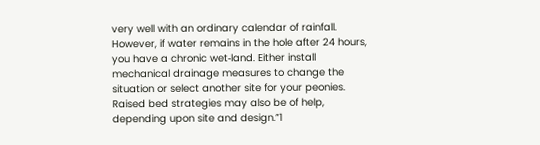very well with an ordinary calendar of rainfall. However, if water remains in the hole after 24 hours, you have a chronic wet‐land. Either install mechanical drainage measures to change the situation or select another site for your peonies. Raised bed strategies may also be of help, depending upon site and design.”1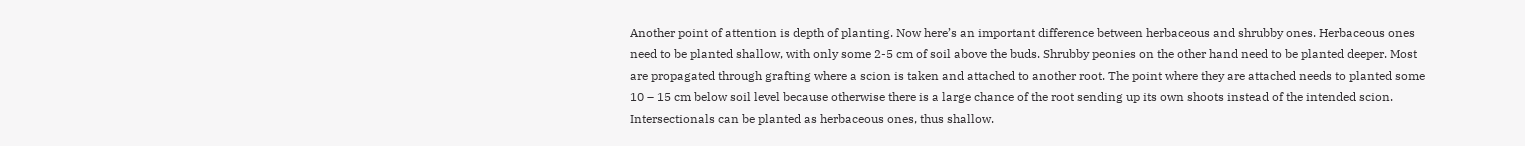Another point of attention is depth of planting. Now here’s an important difference between herbaceous and shrubby ones. Herbaceous ones need to be planted shallow, with only some 2-5 cm of soil above the buds. Shrubby peonies on the other hand need to be planted deeper. Most are propagated through grafting where a scion is taken and attached to another root. The point where they are attached needs to planted some 10 – 15 cm below soil level because otherwise there is a large chance of the root sending up its own shoots instead of the intended scion. Intersectionals can be planted as herbaceous ones, thus shallow.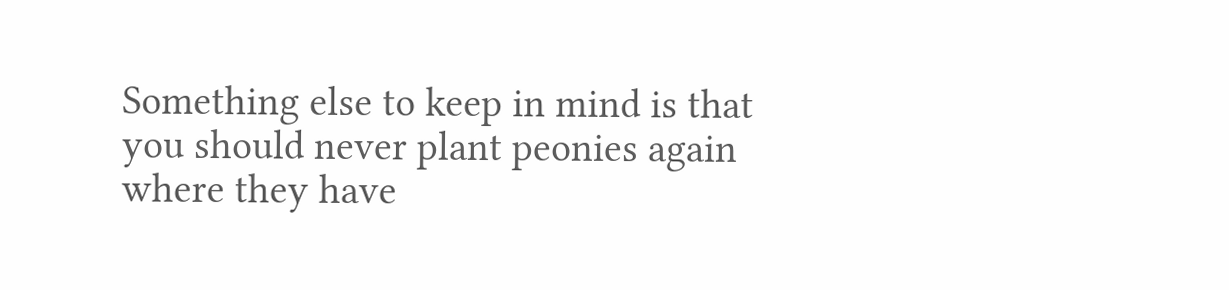Something else to keep in mind is that you should never plant peonies again where they have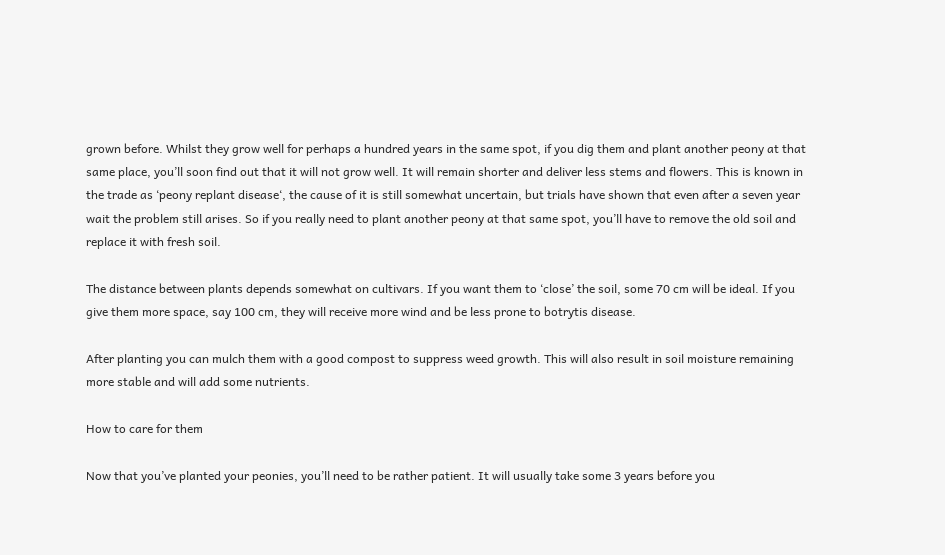grown before. Whilst they grow well for perhaps a hundred years in the same spot, if you dig them and plant another peony at that same place, you’ll soon find out that it will not grow well. It will remain shorter and deliver less stems and flowers. This is known in the trade as ‘peony replant disease‘, the cause of it is still somewhat uncertain, but trials have shown that even after a seven year wait the problem still arises. So if you really need to plant another peony at that same spot, you’ll have to remove the old soil and replace it with fresh soil.

The distance between plants depends somewhat on cultivars. If you want them to ‘close’ the soil, some 70 cm will be ideal. If you give them more space, say 100 cm, they will receive more wind and be less prone to botrytis disease.

After planting you can mulch them with a good compost to suppress weed growth. This will also result in soil moisture remaining more stable and will add some nutrients.

How to care for them

Now that you’ve planted your peonies, you’ll need to be rather patient. It will usually take some 3 years before you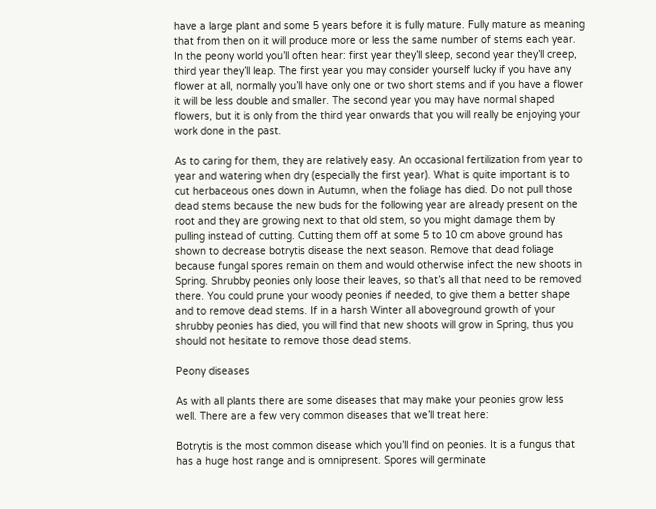have a large plant and some 5 years before it is fully mature. Fully mature as meaning that from then on it will produce more or less the same number of stems each year. In the peony world you’ll often hear: first year they’ll sleep, second year they’ll creep, third year they’ll leap. The first year you may consider yourself lucky if you have any flower at all, normally you’ll have only one or two short stems and if you have a flower it will be less double and smaller. The second year you may have normal shaped flowers, but it is only from the third year onwards that you will really be enjoying your work done in the past.

As to caring for them, they are relatively easy. An occasional fertilization from year to year and watering when dry (especially the first year). What is quite important is to cut herbaceous ones down in Autumn, when the foliage has died. Do not pull those dead stems because the new buds for the following year are already present on the root and they are growing next to that old stem, so you might damage them by pulling instead of cutting. Cutting them off at some 5 to 10 cm above ground has shown to decrease botrytis disease the next season. Remove that dead foliage because fungal spores remain on them and would otherwise infect the new shoots in Spring. Shrubby peonies only loose their leaves, so that’s all that need to be removed there. You could prune your woody peonies if needed, to give them a better shape and to remove dead stems. If in a harsh Winter all aboveground growth of your shrubby peonies has died, you will find that new shoots will grow in Spring, thus you should not hesitate to remove those dead stems.

Peony diseases

As with all plants there are some diseases that may make your peonies grow less well. There are a few very common diseases that we’ll treat here:

Botrytis is the most common disease which you’ll find on peonies. It is a fungus that has a huge host range and is omnipresent. Spores will germinate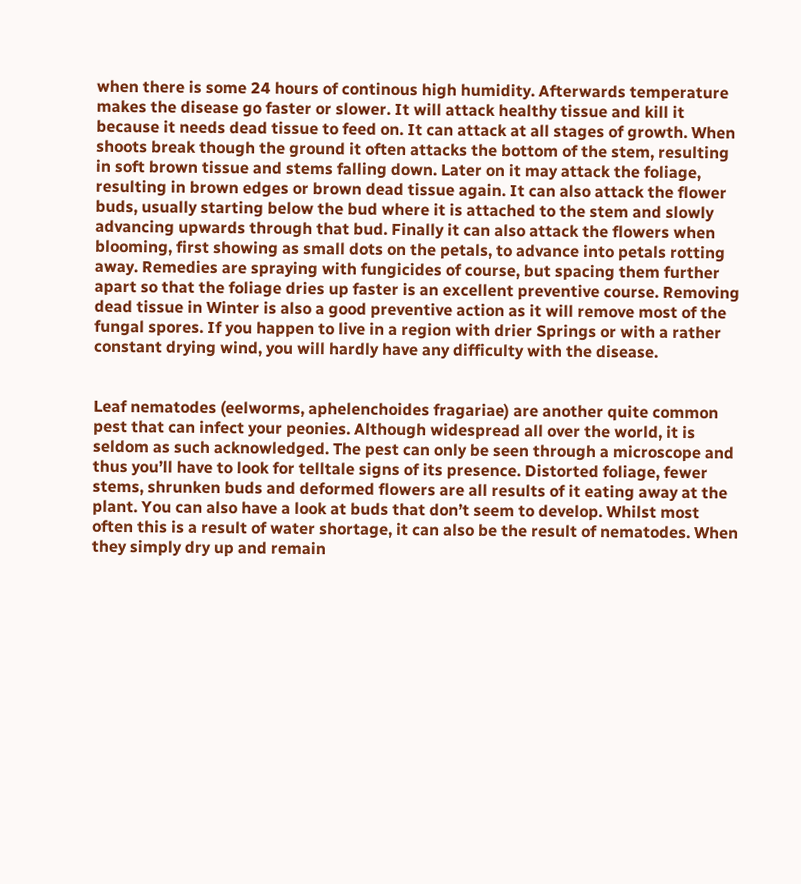when there is some 24 hours of continous high humidity. Afterwards temperature makes the disease go faster or slower. It will attack healthy tissue and kill it because it needs dead tissue to feed on. It can attack at all stages of growth. When shoots break though the ground it often attacks the bottom of the stem, resulting in soft brown tissue and stems falling down. Later on it may attack the foliage, resulting in brown edges or brown dead tissue again. It can also attack the flower buds, usually starting below the bud where it is attached to the stem and slowly advancing upwards through that bud. Finally it can also attack the flowers when blooming, first showing as small dots on the petals, to advance into petals rotting away. Remedies are spraying with fungicides of course, but spacing them further apart so that the foliage dries up faster is an excellent preventive course. Removing dead tissue in Winter is also a good preventive action as it will remove most of the fungal spores. If you happen to live in a region with drier Springs or with a rather constant drying wind, you will hardly have any difficulty with the disease.


Leaf nematodes (eelworms, aphelenchoides fragariae) are another quite common pest that can infect your peonies. Although widespread all over the world, it is seldom as such acknowledged. The pest can only be seen through a microscope and thus you’ll have to look for telltale signs of its presence. Distorted foliage, fewer stems, shrunken buds and deformed flowers are all results of it eating away at the plant. You can also have a look at buds that don’t seem to develop. Whilst most often this is a result of water shortage, it can also be the result of nematodes. When they simply dry up and remain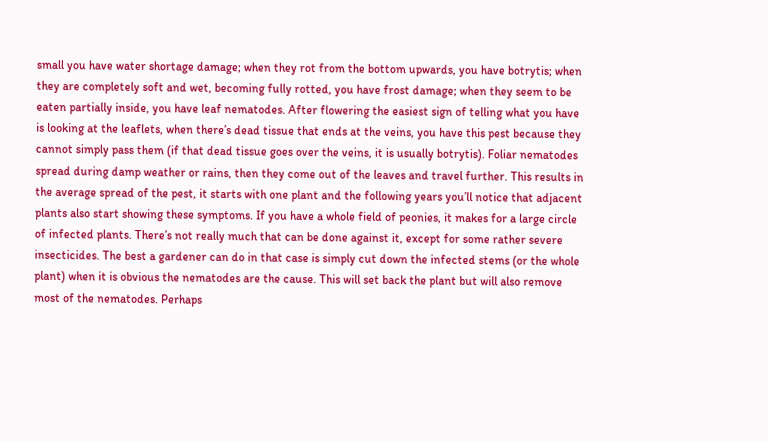small you have water shortage damage; when they rot from the bottom upwards, you have botrytis; when they are completely soft and wet, becoming fully rotted, you have frost damage; when they seem to be eaten partially inside, you have leaf nematodes. After flowering the easiest sign of telling what you have is looking at the leaflets, when there’s dead tissue that ends at the veins, you have this pest because they cannot simply pass them (if that dead tissue goes over the veins, it is usually botrytis). Foliar nematodes spread during damp weather or rains, then they come out of the leaves and travel further. This results in the average spread of the pest, it starts with one plant and the following years you’ll notice that adjacent plants also start showing these symptoms. If you have a whole field of peonies, it makes for a large circle of infected plants. There’s not really much that can be done against it, except for some rather severe insecticides. The best a gardener can do in that case is simply cut down the infected stems (or the whole plant) when it is obvious the nematodes are the cause. This will set back the plant but will also remove most of the nematodes. Perhaps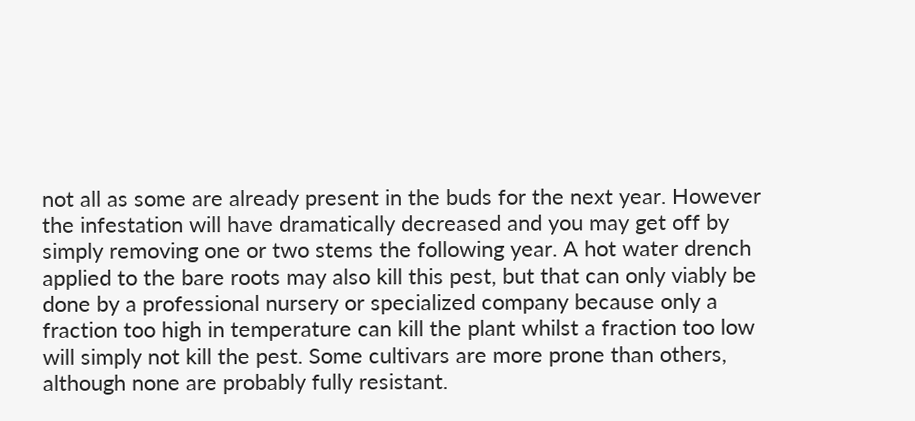not all as some are already present in the buds for the next year. However the infestation will have dramatically decreased and you may get off by simply removing one or two stems the following year. A hot water drench applied to the bare roots may also kill this pest, but that can only viably be done by a professional nursery or specialized company because only a fraction too high in temperature can kill the plant whilst a fraction too low will simply not kill the pest. Some cultivars are more prone than others, although none are probably fully resistant.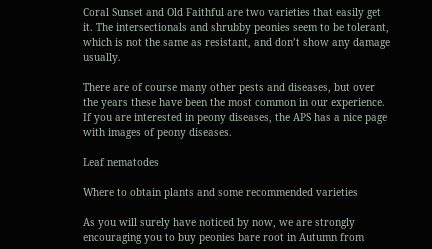Coral Sunset and Old Faithful are two varieties that easily get it. The intersectionals and shrubby peonies seem to be tolerant, which is not the same as resistant, and don’t show any damage usually.

There are of course many other pests and diseases, but over the years these have been the most common in our experience. If you are interested in peony diseases, the APS has a nice page with images of peony diseases.

Leaf nematodes

Where to obtain plants and some recommended varieties

As you will surely have noticed by now, we are strongly encouraging you to buy peonies bare root in Autumn from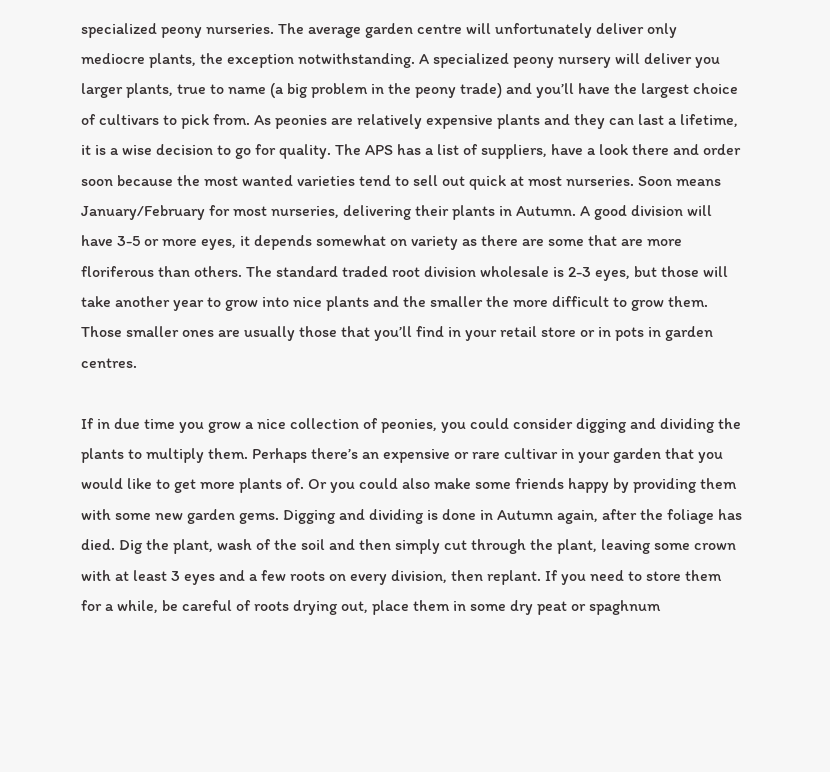specialized peony nurseries. The average garden centre will unfortunately deliver only mediocre plants, the exception notwithstanding. A specialized peony nursery will deliver you larger plants, true to name (a big problem in the peony trade) and you’ll have the largest choice of cultivars to pick from. As peonies are relatively expensive plants and they can last a lifetime, it is a wise decision to go for quality. The APS has a list of suppliers, have a look there and order soon because the most wanted varieties tend to sell out quick at most nurseries. Soon means January/February for most nurseries, delivering their plants in Autumn. A good division will have 3-5 or more eyes, it depends somewhat on variety as there are some that are more floriferous than others. The standard traded root division wholesale is 2-3 eyes, but those will take another year to grow into nice plants and the smaller the more difficult to grow them. Those smaller ones are usually those that you’ll find in your retail store or in pots in garden centres.

If in due time you grow a nice collection of peonies, you could consider digging and dividing the plants to multiply them. Perhaps there’s an expensive or rare cultivar in your garden that you would like to get more plants of. Or you could also make some friends happy by providing them with some new garden gems. Digging and dividing is done in Autumn again, after the foliage has died. Dig the plant, wash of the soil and then simply cut through the plant, leaving some crown with at least 3 eyes and a few roots on every division, then replant. If you need to store them for a while, be careful of roots drying out, place them in some dry peat or spaghnum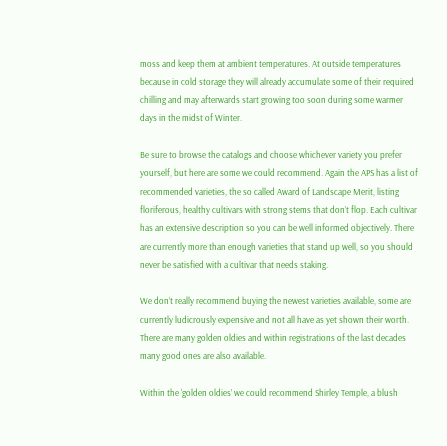moss and keep them at ambient temperatures. At outside temperatures because in cold storage they will already accumulate some of their required chilling and may afterwards start growing too soon during some warmer days in the midst of Winter.

Be sure to browse the catalogs and choose whichever variety you prefer yourself, but here are some we could recommend. Again the APS has a list of recommended varieties, the so called Award of Landscape Merit, listing floriferous, healthy cultivars with strong stems that don’t flop. Each cultivar has an extensive description so you can be well informed objectively. There are currently more than enough varieties that stand up well, so you should never be satisfied with a cultivar that needs staking.

We don’t really recommend buying the newest varieties available, some are currently ludicrously expensive and not all have as yet shown their worth. There are many golden oldies and within registrations of the last decades many good ones are also available.

Within the ‘golden oldies’ we could recommend Shirley Temple, a blush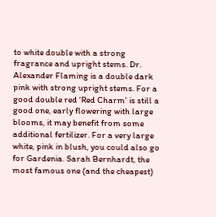to white double with a strong fragrance and upright stems. Dr. Alexander Flaming is a double dark pink with strong upright stems. For a good double red ‘Red Charm’ is still a good one, early flowering with large blooms, it may benefit from some additional fertilizer. For a very large white, pink in blush, you could also go for Gardenia. Sarah Bernhardt, the most famous one (and the cheapest)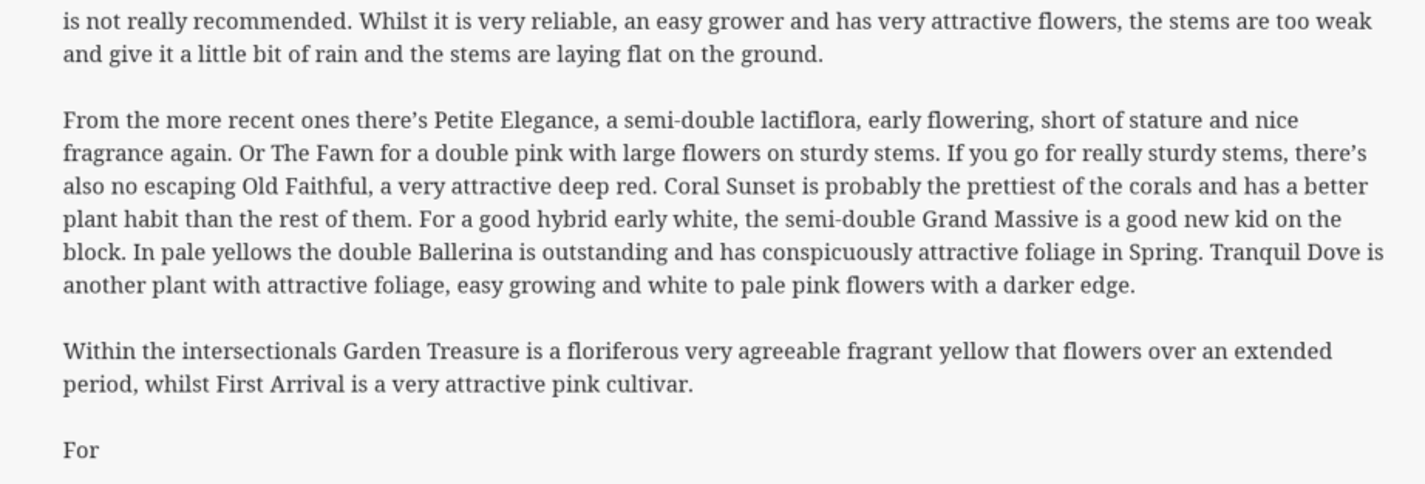is not really recommended. Whilst it is very reliable, an easy grower and has very attractive flowers, the stems are too weak and give it a little bit of rain and the stems are laying flat on the ground.

From the more recent ones there’s Petite Elegance, a semi-double lactiflora, early flowering, short of stature and nice fragrance again. Or The Fawn for a double pink with large flowers on sturdy stems. If you go for really sturdy stems, there’s also no escaping Old Faithful, a very attractive deep red. Coral Sunset is probably the prettiest of the corals and has a better plant habit than the rest of them. For a good hybrid early white, the semi-double Grand Massive is a good new kid on the block. In pale yellows the double Ballerina is outstanding and has conspicuously attractive foliage in Spring. Tranquil Dove is another plant with attractive foliage, easy growing and white to pale pink flowers with a darker edge.

Within the intersectionals Garden Treasure is a floriferous very agreeable fragrant yellow that flowers over an extended period, whilst First Arrival is a very attractive pink cultivar.

For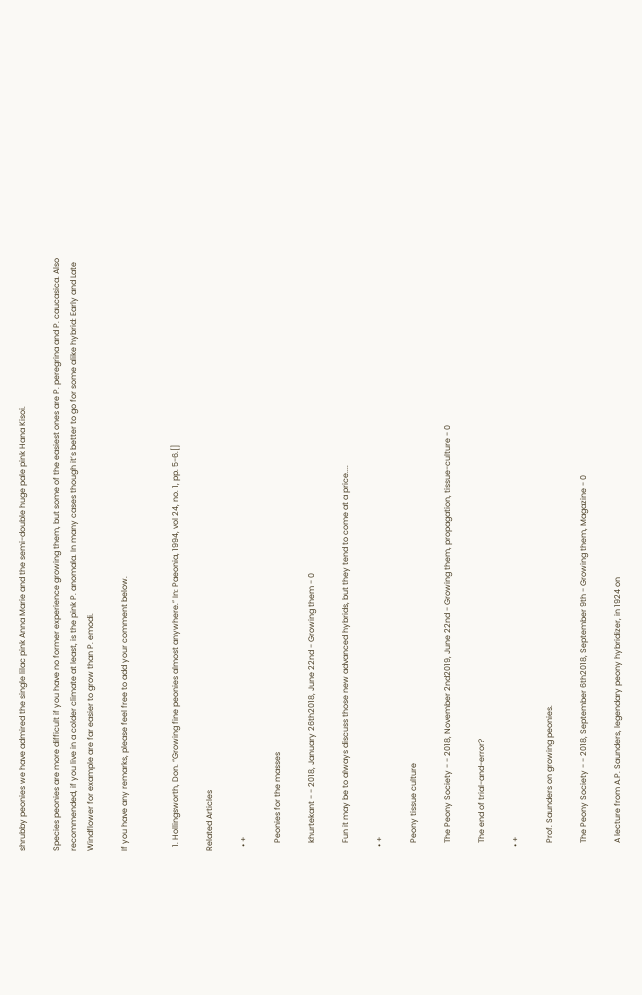shrubby peonies we have admired the single lilac pink Anna Marie and the semi-double huge pale pink Hana Kisoi.

Species peonies are more difficult if you have no former experience growing them, but some of the easiest ones are P. peregrina and P. caucasica. Also recommended, if you live in a colder climate at least, is the pink P. anomala. In many cases though it’s better to go for some alike hybrid: Early and Late Windflower for example are far easier to grow than P. emodi.

If you have any remarks, please feel free to add your comment below.


  1. Hollingsworth, Don. “Growing fine peonies almost anywhere.” In: Paeonia, 1994, vol 24, no. 1, pp. 5-6.[]

Related Articles

  • +

    Peonies for the masses

    khurtekant - - 2018, January 26th2018, June 22nd - Growing them - 0

    Fun it may be to always discuss those new advanced hybrids, but they tend to come at a price....

  • +

    Peony tissue culture

    The Peony Society - - 2018, November 2nd2019, June 22nd - Growing them, propagation, tissue-culture - 0

    The end of trial-and-error?

  • +

    Prof. Saunders on growing peonies.

    The Peony Society - - 2018, September 6th2018, September 9th - Growing them, Magazine - 0

    A lecture from A.P. Saunders, legendary peony hybridizer, in 1924 on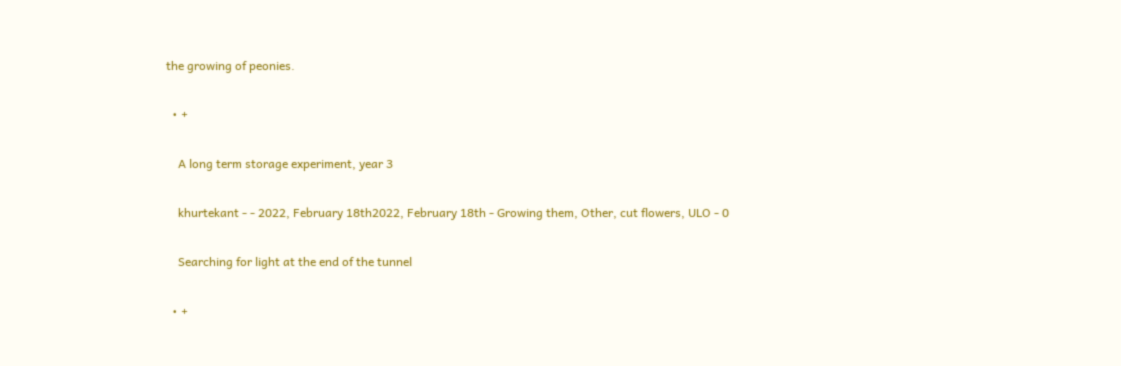the growing of peonies.

  • +

    A long term storage experiment, year 3

    khurtekant - - 2022, February 18th2022, February 18th - Growing them, Other, cut flowers, ULO - 0

    Searching for light at the end of the tunnel

  • +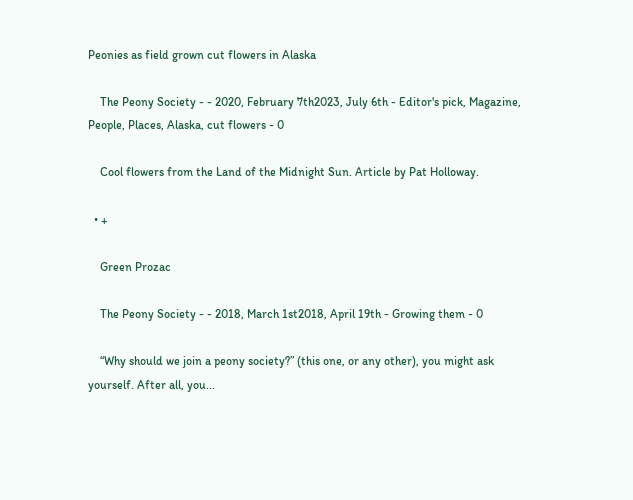Peonies as field grown cut flowers in Alaska

    The Peony Society - - 2020, February 7th2023, July 6th - Editor's pick, Magazine, People, Places, Alaska, cut flowers - 0

    Cool flowers from the Land of the Midnight Sun. Article by Pat Holloway.

  • +

    Green Prozac

    The Peony Society - - 2018, March 1st2018, April 19th - Growing them - 0

    “Why should we join a peony society?” (this one, or any other), you might ask yourself. After all, you...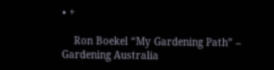• +

    Ron Boekel “My Gardening Path” – Gardening Australia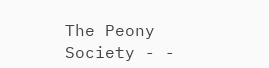The Peony Society - -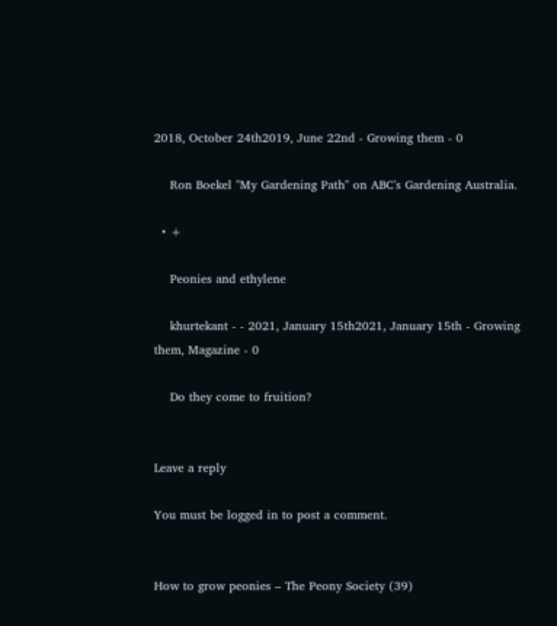2018, October 24th2019, June 22nd - Growing them - 0

    Ron Boekel "My Gardening Path" on ABC's Gardening Australia.

  • +

    Peonies and ethylene

    khurtekant - - 2021, January 15th2021, January 15th - Growing them, Magazine - 0

    Do they come to fruition?


Leave a reply

You must be logged in to post a comment.


How to grow peonies – The Peony Society (39)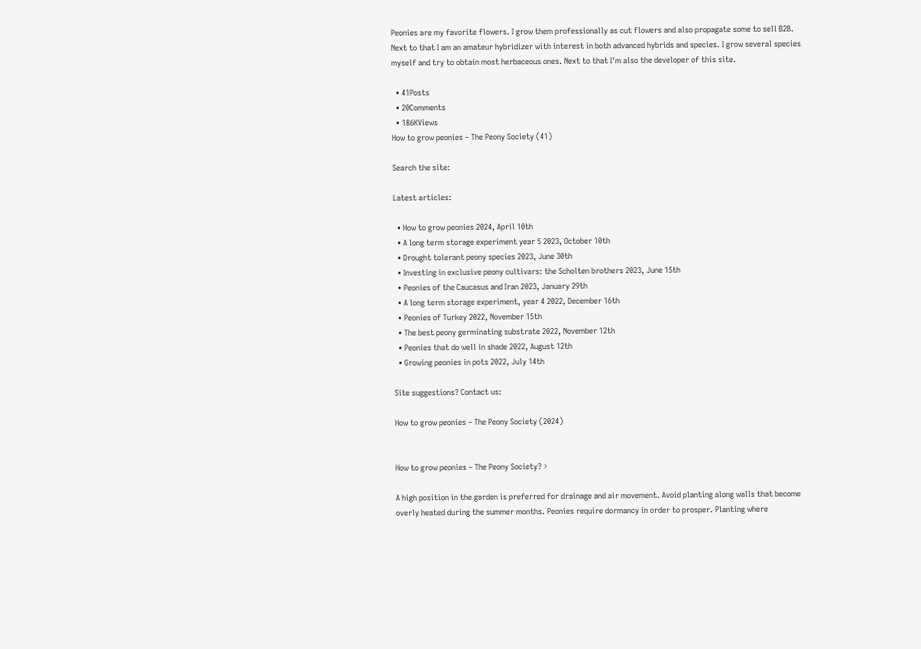Peonies are my favorite flowers. I grow them professionally as cut flowers and also propagate some to sell B2B. Next to that I am an amateur hybridizer with interest in both advanced hybrids and species. I grow several species myself and try to obtain most herbaceous ones. Next to that I'm also the developer of this site.

  • 41Posts
  • 20Comments
  • 186KViews
How to grow peonies – The Peony Society (41)

Search the site:

Latest articles:

  • How to grow peonies 2024, April 10th
  • A long term storage experiment year 5 2023, October 10th
  • Drought tolerant peony species 2023, June 30th
  • Investing in exclusive peony cultivars: the Scholten brothers 2023, June 15th
  • Peonies of the Caucasus and Iran 2023, January 29th
  • A long term storage experiment, year 4 2022, December 16th
  • Peonies of Turkey 2022, November 15th
  • The best peony germinating substrate 2022, November 12th
  • Peonies that do well in shade 2022, August 12th
  • Growing peonies in pots 2022, July 14th

Site suggestions? Contact us:

How to grow peonies – The Peony Society (2024)


How to grow peonies – The Peony Society? ›

A high position in the garden is preferred for drainage and air movement. Avoid planting along walls that become overly heated during the summer months. Peonies require dormancy in order to prosper. Planting where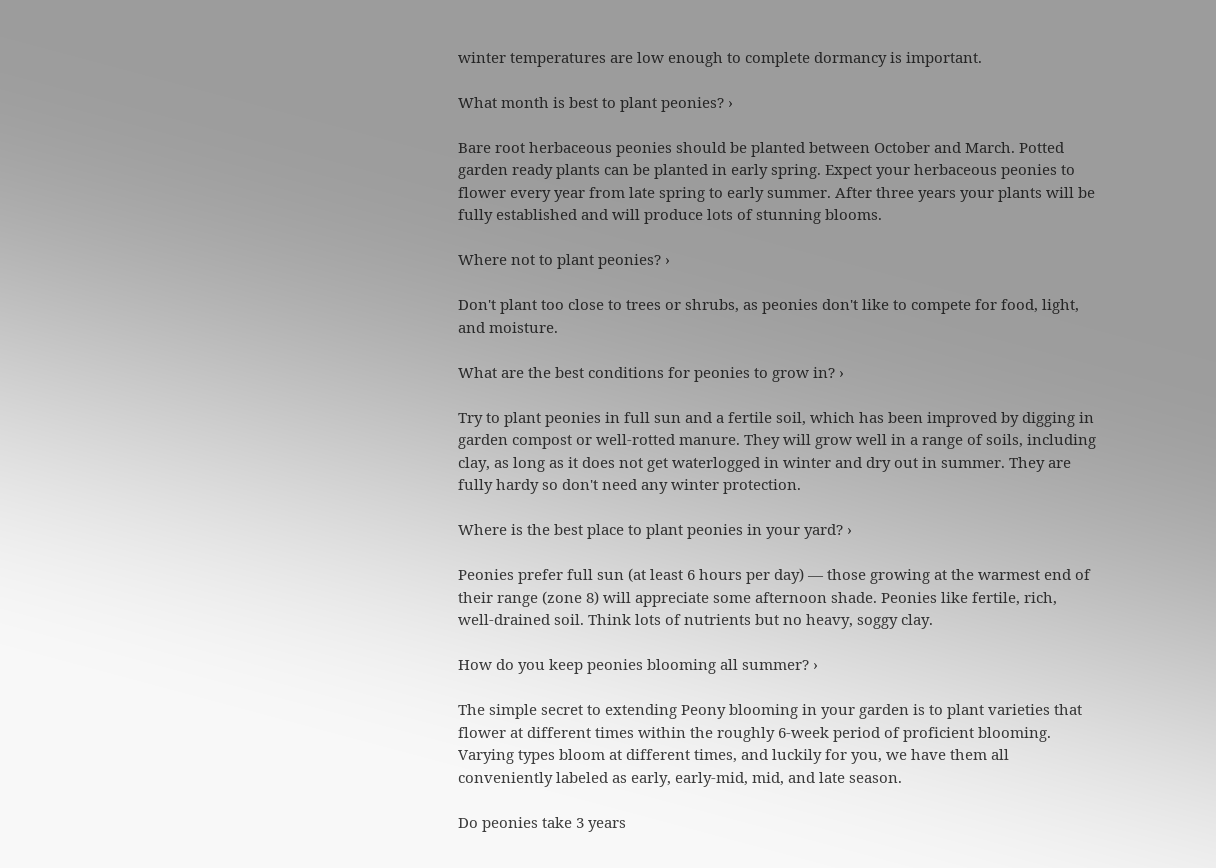winter temperatures are low enough to complete dormancy is important.

What month is best to plant peonies? ›

Bare root herbaceous peonies should be planted between October and March. Potted garden ready plants can be planted in early spring. Expect your herbaceous peonies to flower every year from late spring to early summer. After three years your plants will be fully established and will produce lots of stunning blooms.

Where not to plant peonies? ›

Don't plant too close to trees or shrubs, as peonies don't like to compete for food, light, and moisture.

What are the best conditions for peonies to grow in? ›

Try to plant peonies in full sun and a fertile soil, which has been improved by digging in garden compost or well-rotted manure. They will grow well in a range of soils, including clay, as long as it does not get waterlogged in winter and dry out in summer. They are fully hardy so don't need any winter protection.

Where is the best place to plant peonies in your yard? ›

Peonies prefer full sun (at least 6 hours per day) — those growing at the warmest end of their range (zone 8) will appreciate some afternoon shade. Peonies like fertile, rich, well-drained soil. Think lots of nutrients but no heavy, soggy clay.

How do you keep peonies blooming all summer? ›

The simple secret to extending Peony blooming in your garden is to plant varieties that flower at different times within the roughly 6-week period of proficient blooming. Varying types bloom at different times, and luckily for you, we have them all conveniently labeled as early, early-mid, mid, and late season.

Do peonies take 3 years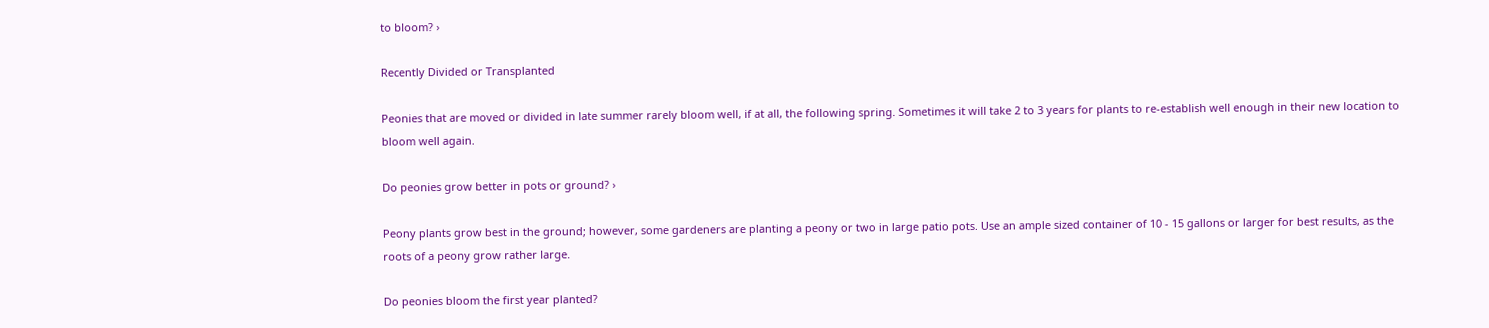to bloom? ›

Recently Divided or Transplanted

Peonies that are moved or divided in late summer rarely bloom well, if at all, the following spring. Sometimes it will take 2 to 3 years for plants to re-establish well enough in their new location to bloom well again.

Do peonies grow better in pots or ground? ›

Peony plants grow best in the ground; however, some gardeners are planting a peony or two in large patio pots. Use an ample sized container of 10 - 15 gallons or larger for best results, as the roots of a peony grow rather large.

Do peonies bloom the first year planted?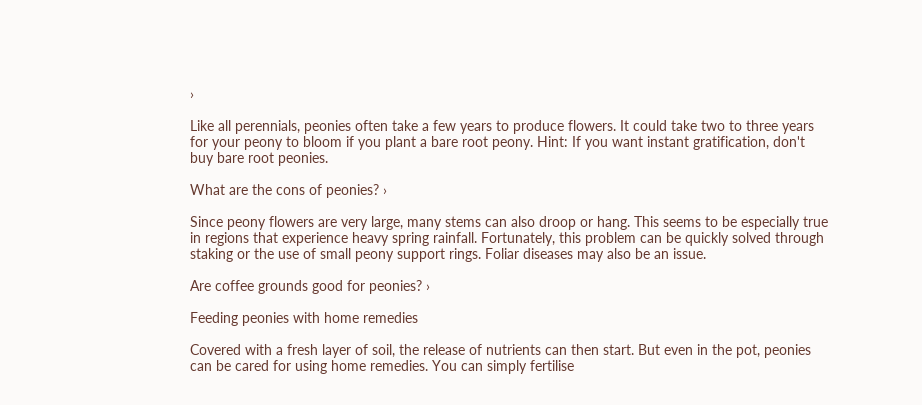›

Like all perennials, peonies often take a few years to produce flowers. It could take two to three years for your peony to bloom if you plant a bare root peony. Hint: If you want instant gratification, don't buy bare root peonies.

What are the cons of peonies? ›

Since peony flowers are very large, many stems can also droop or hang. This seems to be especially true in regions that experience heavy spring rainfall. Fortunately, this problem can be quickly solved through staking or the use of small peony support rings. Foliar diseases may also be an issue.

Are coffee grounds good for peonies? ›

Feeding peonies with home remedies

Covered with a fresh layer of soil, the release of nutrients can then start. But even in the pot, peonies can be cared for using home remedies. You can simply fertilise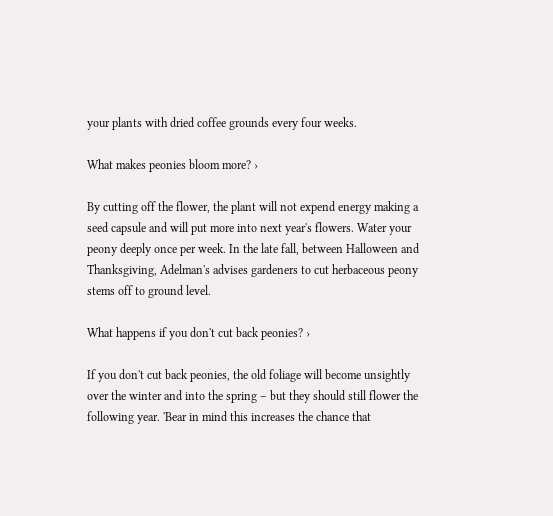your plants with dried coffee grounds every four weeks.

What makes peonies bloom more? ›

By cutting off the flower, the plant will not expend energy making a seed capsule and will put more into next year's flowers. Water your peony deeply once per week. In the late fall, between Halloween and Thanksgiving, Adelman's advises gardeners to cut herbaceous peony stems off to ground level.

What happens if you don't cut back peonies? ›

If you don't cut back peonies, the old foliage will become unsightly over the winter and into the spring – but they should still flower the following year. 'Bear in mind this increases the chance that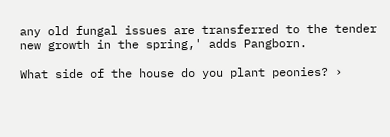any old fungal issues are transferred to the tender new growth in the spring,' adds Pangborn.

What side of the house do you plant peonies? ›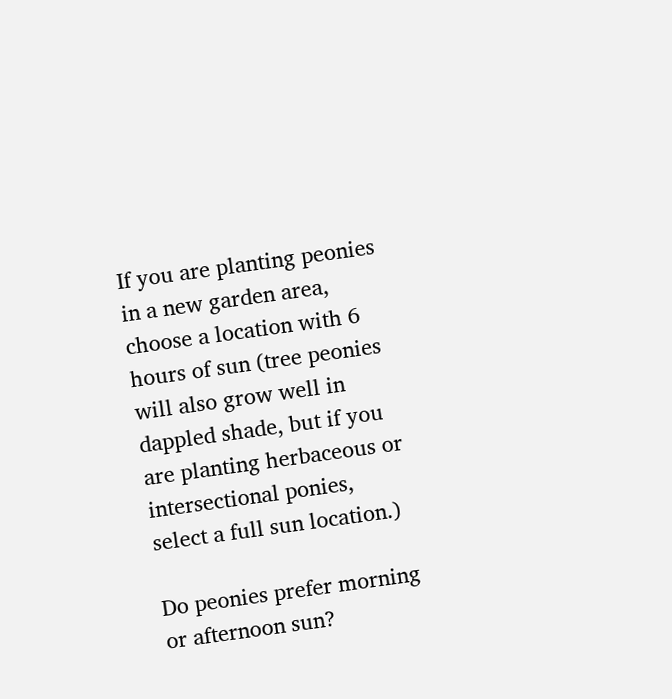If you are planting peonies in a new garden area, choose a location with 6 hours of sun (tree peonies will also grow well in dappled shade, but if you are planting herbaceous or intersectional ponies, select a full sun location.)

Do peonies prefer morning or afternoon sun?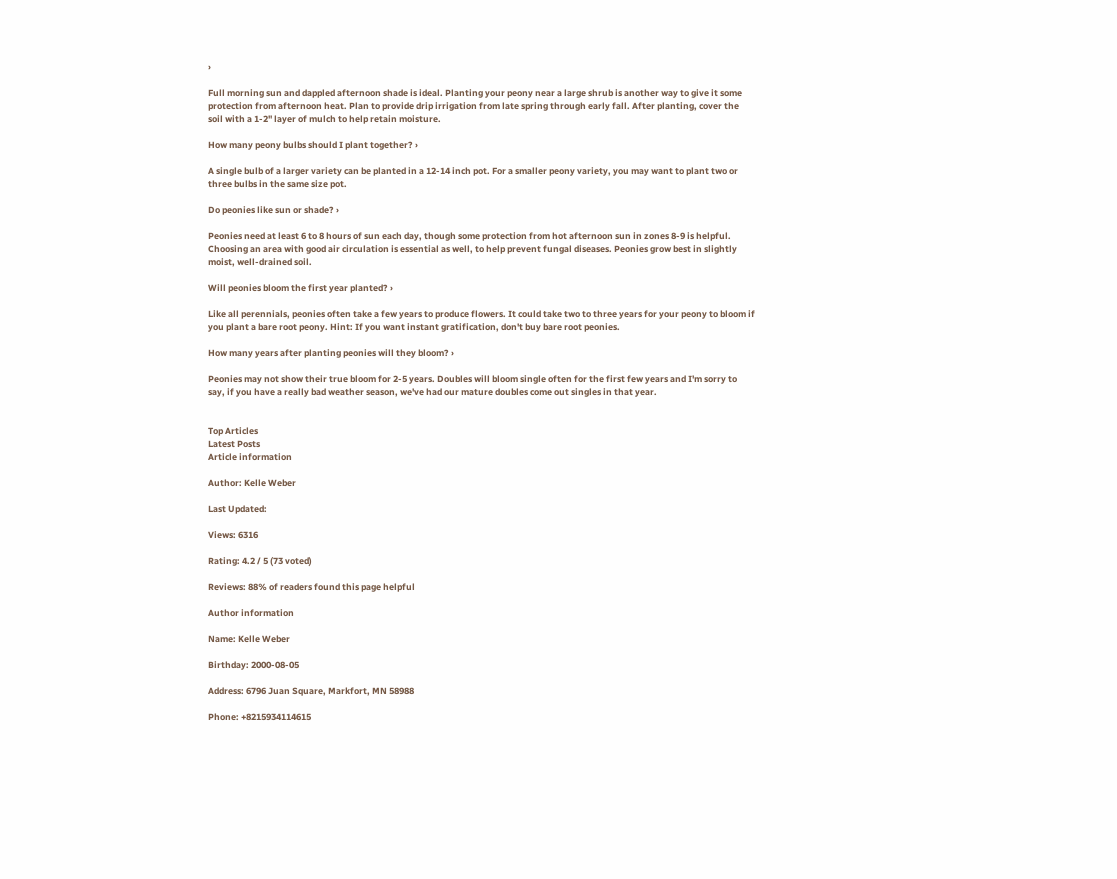›

Full morning sun and dappled afternoon shade is ideal. Planting your peony near a large shrub is another way to give it some protection from afternoon heat. Plan to provide drip irrigation from late spring through early fall. After planting, cover the soil with a 1-2" layer of mulch to help retain moisture.

How many peony bulbs should I plant together? ›

A single bulb of a larger variety can be planted in a 12-14 inch pot. For a smaller peony variety, you may want to plant two or three bulbs in the same size pot.

Do peonies like sun or shade? ›

Peonies need at least 6 to 8 hours of sun each day, though some protection from hot afternoon sun in zones 8-9 is helpful. Choosing an area with good air circulation is essential as well, to help prevent fungal diseases. Peonies grow best in slightly moist, well-drained soil.

Will peonies bloom the first year planted? ›

Like all perennials, peonies often take a few years to produce flowers. It could take two to three years for your peony to bloom if you plant a bare root peony. Hint: If you want instant gratification, don't buy bare root peonies.

How many years after planting peonies will they bloom? ›

Peonies may not show their true bloom for 2-5 years. Doubles will bloom single often for the first few years and I'm sorry to say, if you have a really bad weather season, we've had our mature doubles come out singles in that year.


Top Articles
Latest Posts
Article information

Author: Kelle Weber

Last Updated:

Views: 6316

Rating: 4.2 / 5 (73 voted)

Reviews: 88% of readers found this page helpful

Author information

Name: Kelle Weber

Birthday: 2000-08-05

Address: 6796 Juan Square, Markfort, MN 58988

Phone: +8215934114615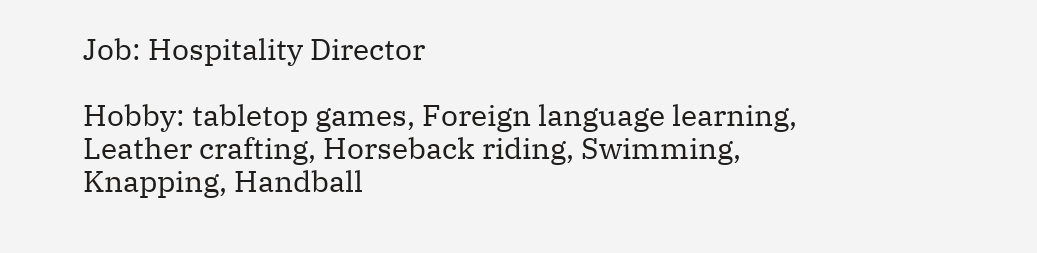Job: Hospitality Director

Hobby: tabletop games, Foreign language learning, Leather crafting, Horseback riding, Swimming, Knapping, Handball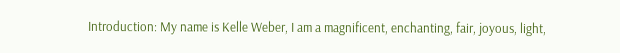Introduction: My name is Kelle Weber, I am a magnificent, enchanting, fair, joyous, light,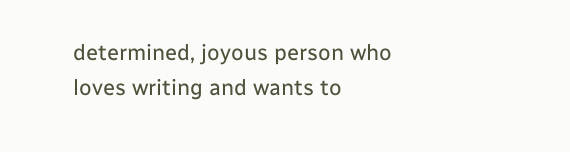determined, joyous person who loves writing and wants to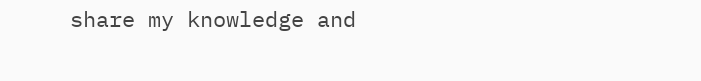share my knowledge and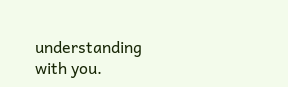understanding with you.